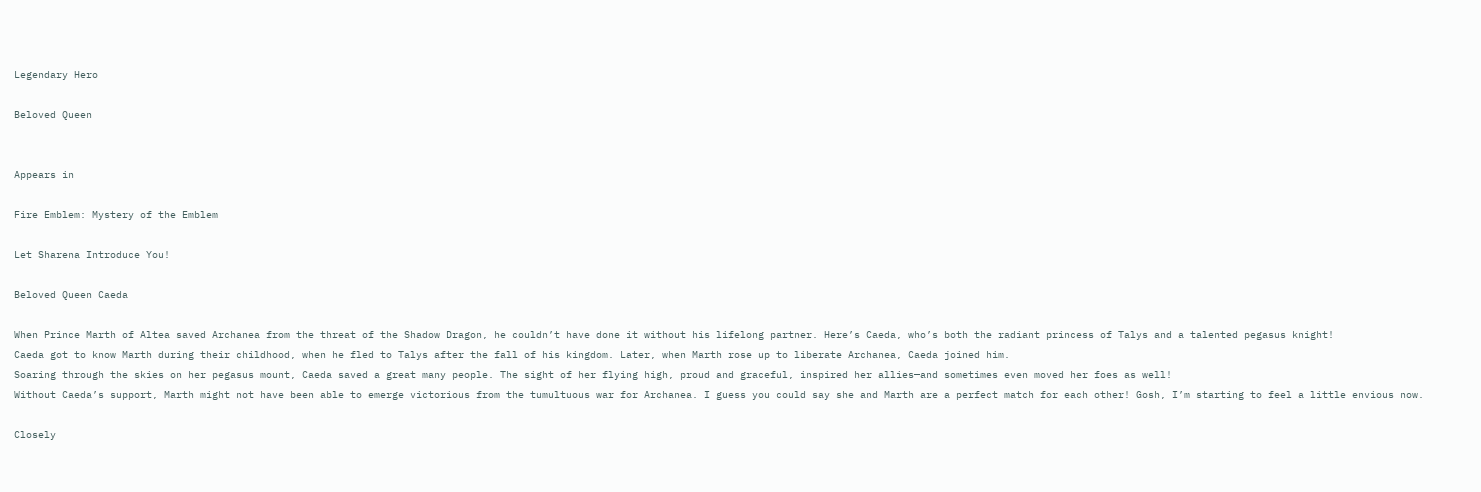Legendary Hero

Beloved Queen


Appears in

Fire Emblem: Mystery of the Emblem

Let Sharena Introduce You!

Beloved Queen Caeda

When Prince Marth of Altea saved Archanea from the threat of the Shadow Dragon, he couldn’t have done it without his lifelong partner. Here’s Caeda, who’s both the radiant princess of Talys and a talented pegasus knight!
Caeda got to know Marth during their childhood, when he fled to Talys after the fall of his kingdom. Later, when Marth rose up to liberate Archanea, Caeda joined him.
Soaring through the skies on her pegasus mount, Caeda saved a great many people. The sight of her flying high, proud and graceful, inspired her allies—and sometimes even moved her foes as well!
Without Caeda’s support, Marth might not have been able to emerge victorious from the tumultuous war for Archanea. I guess you could say she and Marth are a perfect match for each other! Gosh, I’m starting to feel a little envious now.

Closely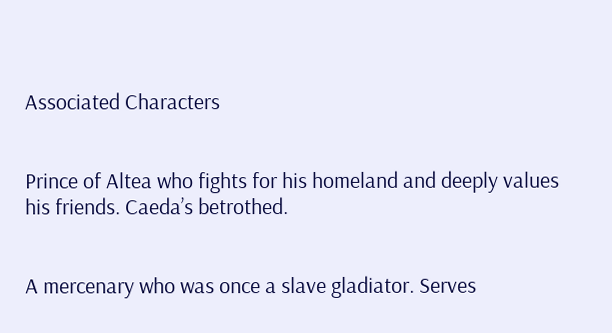Associated Characters


Prince of Altea who fights for his homeland and deeply values his friends. Caeda’s betrothed.


A mercenary who was once a slave gladiator. Serves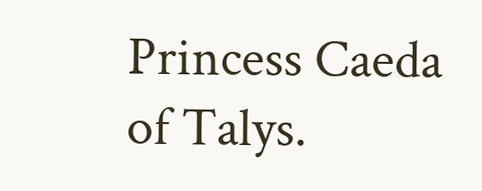Princess Caeda of Talys.